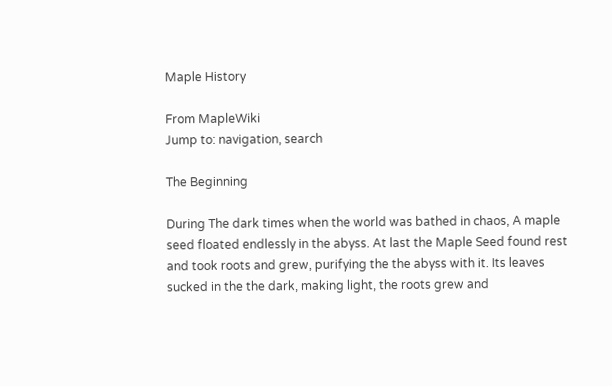Maple History

From MapleWiki
Jump to: navigation, search

The Beginning

During The dark times when the world was bathed in chaos, A maple seed floated endlessly in the abyss. At last the Maple Seed found rest and took roots and grew, purifying the the abyss with it. Its leaves sucked in the the dark, making light, the roots grew and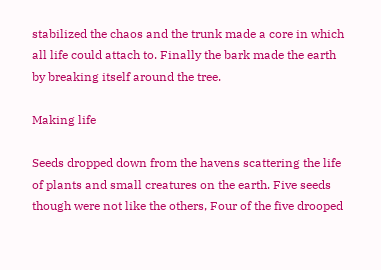stabilized the chaos and the trunk made a core in which all life could attach to. Finally the bark made the earth by breaking itself around the tree.

Making life

Seeds dropped down from the havens scattering the life of plants and small creatures on the earth. Five seeds though were not like the others, Four of the five drooped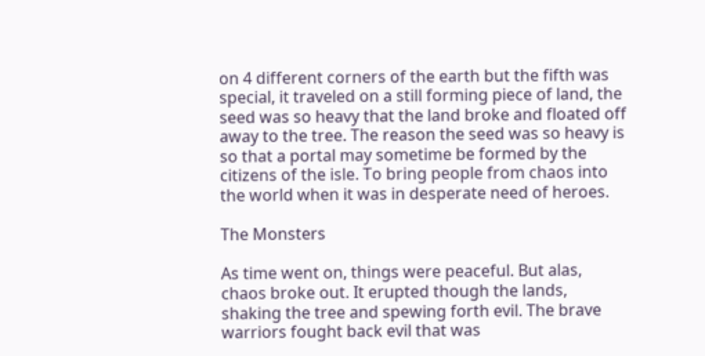on 4 different corners of the earth but the fifth was special, it traveled on a still forming piece of land, the seed was so heavy that the land broke and floated off away to the tree. The reason the seed was so heavy is so that a portal may sometime be formed by the citizens of the isle. To bring people from chaos into the world when it was in desperate need of heroes.

The Monsters

As time went on, things were peaceful. But alas, chaos broke out. It erupted though the lands, shaking the tree and spewing forth evil. The brave warriors fought back evil that was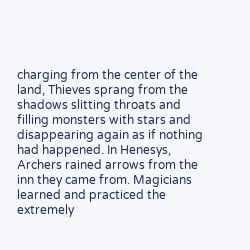charging from the center of the land, Thieves sprang from the shadows slitting throats and filling monsters with stars and disappearing again as if nothing had happened. In Henesys, Archers rained arrows from the inn they came from. Magicians learned and practiced the extremely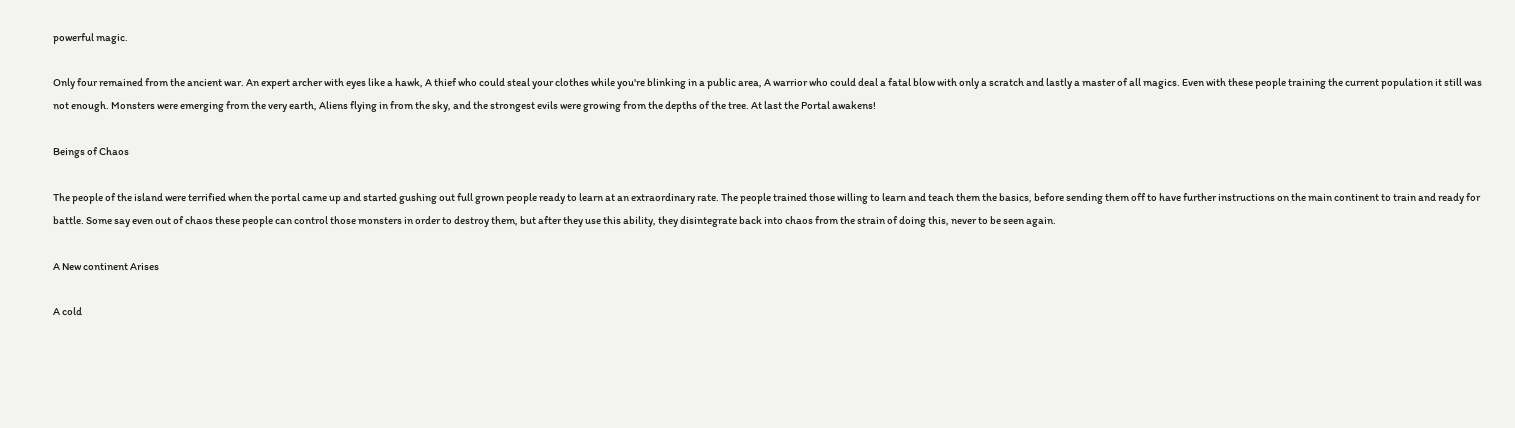powerful magic.

Only four remained from the ancient war. An expert archer with eyes like a hawk, A thief who could steal your clothes while you're blinking in a public area, A warrior who could deal a fatal blow with only a scratch and lastly a master of all magics. Even with these people training the current population it still was not enough. Monsters were emerging from the very earth, Aliens flying in from the sky, and the strongest evils were growing from the depths of the tree. At last the Portal awakens!

Beings of Chaos

The people of the island were terrified when the portal came up and started gushing out full grown people ready to learn at an extraordinary rate. The people trained those willing to learn and teach them the basics, before sending them off to have further instructions on the main continent to train and ready for battle. Some say even out of chaos these people can control those monsters in order to destroy them, but after they use this ability, they disintegrate back into chaos from the strain of doing this, never to be seen again.

A New continent Arises

A cold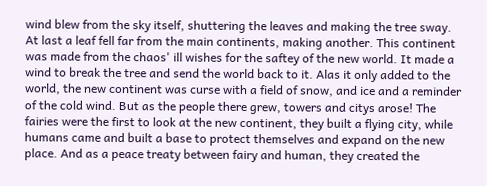wind blew from the sky itself, shuttering the leaves and making the tree sway. At last a leaf fell far from the main continents, making another. This continent was made from the chaos' ill wishes for the saftey of the new world. It made a wind to break the tree and send the world back to it. Alas it only added to the world, the new continent was curse with a field of snow, and ice and a reminder of the cold wind. But as the people there grew, towers and citys arose! The fairies were the first to look at the new continent, they built a flying city, while humans came and built a base to protect themselves and expand on the new place. And as a peace treaty between fairy and human, they created the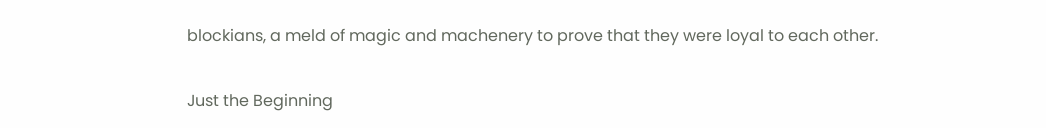blockians, a meld of magic and machenery to prove that they were loyal to each other.

Just the Beginning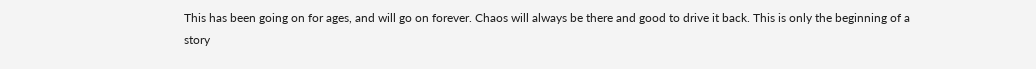This has been going on for ages, and will go on forever. Chaos will always be there and good to drive it back. This is only the beginning of a story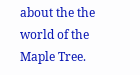about the the world of the Maple Tree.